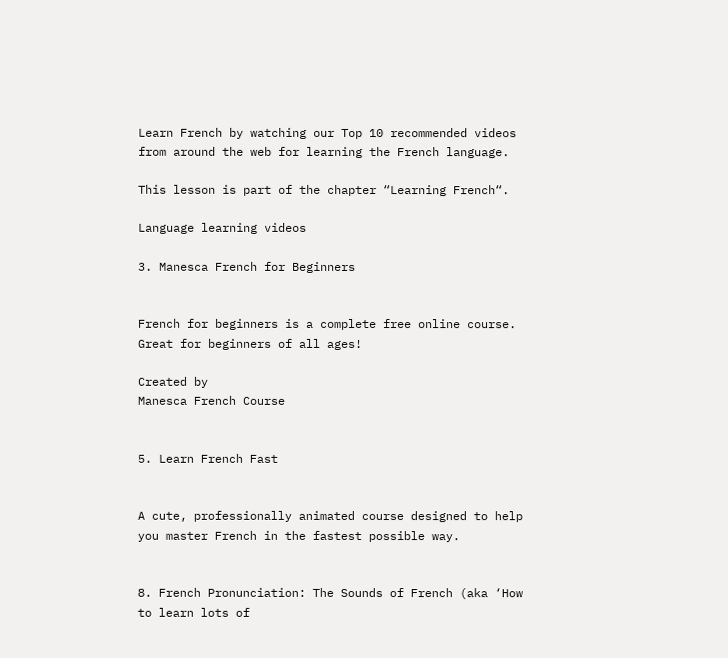Learn French by watching our Top 10 recommended videos from around the web for learning the French language.

This lesson is part of the chapter “Learning French“.

Language learning videos

3. Manesca French for Beginners


French for beginners is a complete free online course. Great for beginners of all ages!

Created by
Manesca French Course


5. Learn French Fast


A cute, professionally animated course designed to help you master French in the fastest possible way.


8. French Pronunciation: The Sounds of French (aka ‘How to learn lots of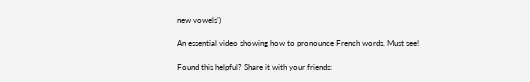new vowels’)

An essential video showing how to pronounce French words. Must see!

Found this helpful? Share it with your friends: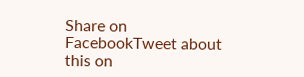Share on FacebookTweet about this on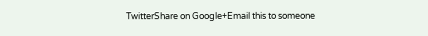TwitterShare on Google+Email this to someone